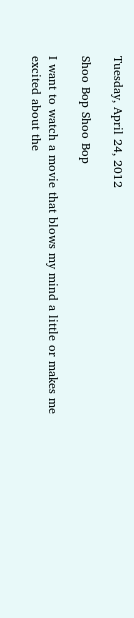Tuesday, April 24, 2012

Shoo Bop Shoo Bop

I want to watch a movie that blows my mind a little or makes me excited about the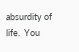absurdity of life.  You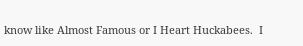know like Almost Famous or I Heart Huckabees.  I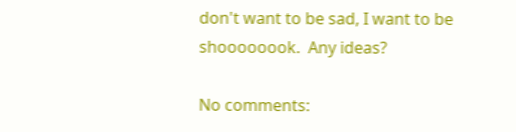don't want to be sad, I want to be shoooooook.  Any ideas?

No comments: